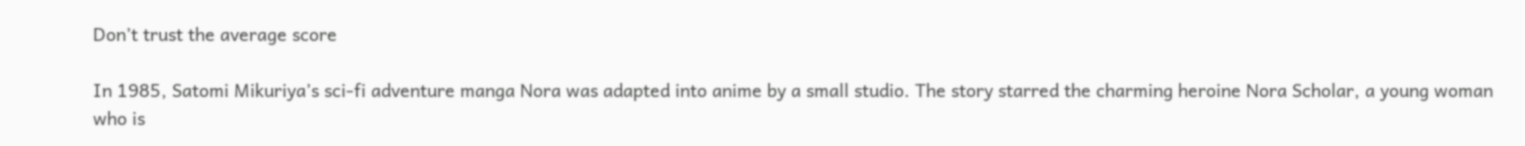Don’t trust the average score

In 1985, Satomi Mikuriya’s sci-fi adventure manga Nora was adapted into anime by a small studio. The story starred the charming heroine Nora Scholar, a young woman who is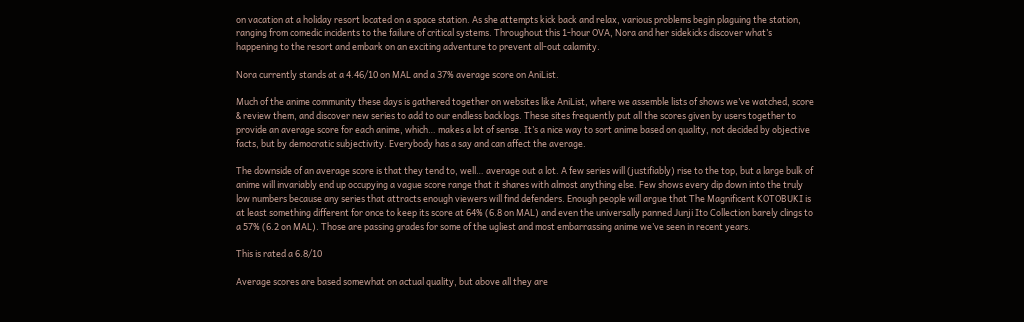on vacation at a holiday resort located on a space station. As she attempts kick back and relax, various problems begin plaguing the station, ranging from comedic incidents to the failure of critical systems. Throughout this 1-hour OVA, Nora and her sidekicks discover what’s happening to the resort and embark on an exciting adventure to prevent all-out calamity.

Nora currently stands at a 4.46/10 on MAL and a 37% average score on AniList.

Much of the anime community these days is gathered together on websites like AniList, where we assemble lists of shows we’ve watched, score & review them, and discover new series to add to our endless backlogs. These sites frequently put all the scores given by users together to provide an average score for each anime, which… makes a lot of sense. It’s a nice way to sort anime based on quality, not decided by objective facts, but by democratic subjectivity. Everybody has a say and can affect the average.

The downside of an average score is that they tend to, well… average out a lot. A few series will (justifiably) rise to the top, but a large bulk of anime will invariably end up occupying a vague score range that it shares with almost anything else. Few shows every dip down into the truly low numbers because any series that attracts enough viewers will find defenders. Enough people will argue that The Magnificent KOTOBUKI is at least something different for once to keep its score at 64% (6.8 on MAL) and even the universally panned Junji Ito Collection barely clings to a 57% (6.2 on MAL). Those are passing grades for some of the ugliest and most embarrassing anime we’ve seen in recent years.

This is rated a 6.8/10

Average scores are based somewhat on actual quality, but above all they are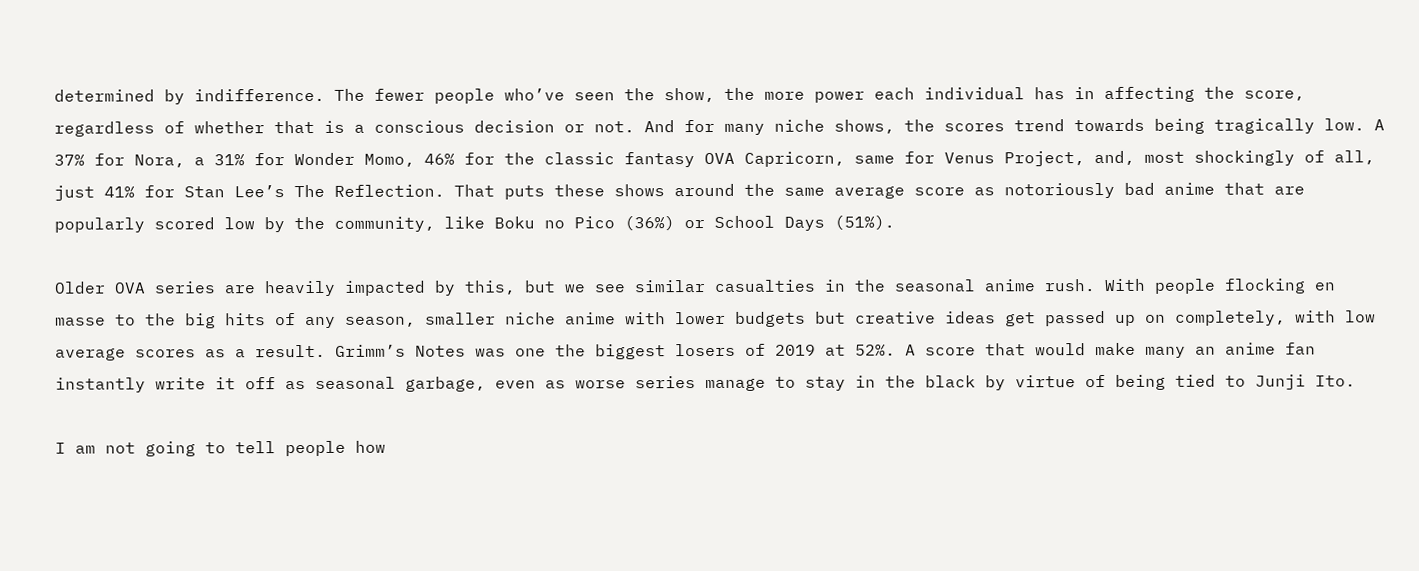determined by indifference. The fewer people who’ve seen the show, the more power each individual has in affecting the score, regardless of whether that is a conscious decision or not. And for many niche shows, the scores trend towards being tragically low. A 37% for Nora, a 31% for Wonder Momo, 46% for the classic fantasy OVA Capricorn, same for Venus Project, and, most shockingly of all, just 41% for Stan Lee’s The Reflection. That puts these shows around the same average score as notoriously bad anime that are popularly scored low by the community, like Boku no Pico (36%) or School Days (51%).

Older OVA series are heavily impacted by this, but we see similar casualties in the seasonal anime rush. With people flocking en masse to the big hits of any season, smaller niche anime with lower budgets but creative ideas get passed up on completely, with low average scores as a result. Grimm’s Notes was one the biggest losers of 2019 at 52%. A score that would make many an anime fan instantly write it off as seasonal garbage, even as worse series manage to stay in the black by virtue of being tied to Junji Ito.

I am not going to tell people how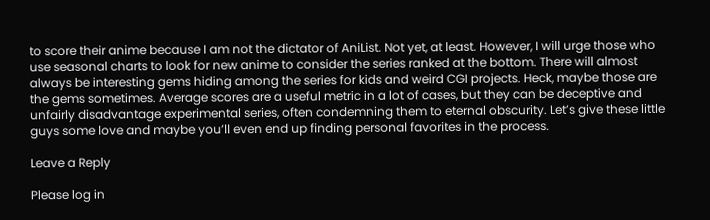to score their anime because I am not the dictator of AniList. Not yet, at least. However, I will urge those who use seasonal charts to look for new anime to consider the series ranked at the bottom. There will almost always be interesting gems hiding among the series for kids and weird CGI projects. Heck, maybe those are the gems sometimes. Average scores are a useful metric in a lot of cases, but they can be deceptive and unfairly disadvantage experimental series, often condemning them to eternal obscurity. Let’s give these little guys some love and maybe you’ll even end up finding personal favorites in the process.

Leave a Reply

Please log in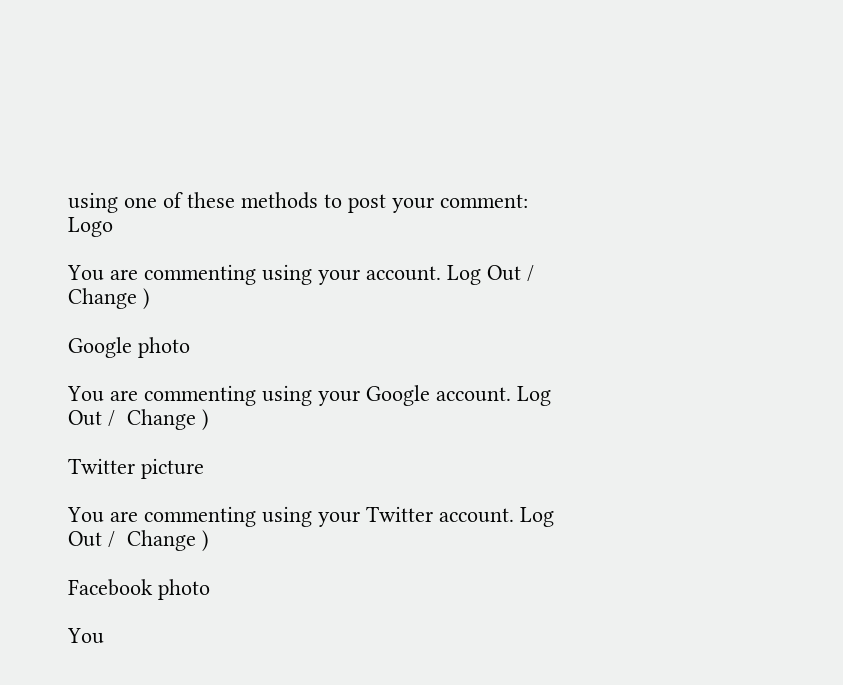using one of these methods to post your comment: Logo

You are commenting using your account. Log Out /  Change )

Google photo

You are commenting using your Google account. Log Out /  Change )

Twitter picture

You are commenting using your Twitter account. Log Out /  Change )

Facebook photo

You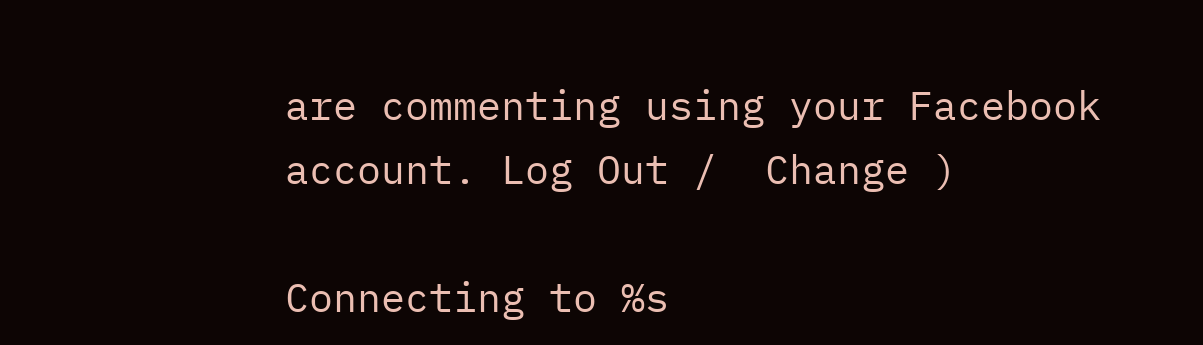are commenting using your Facebook account. Log Out /  Change )

Connecting to %s